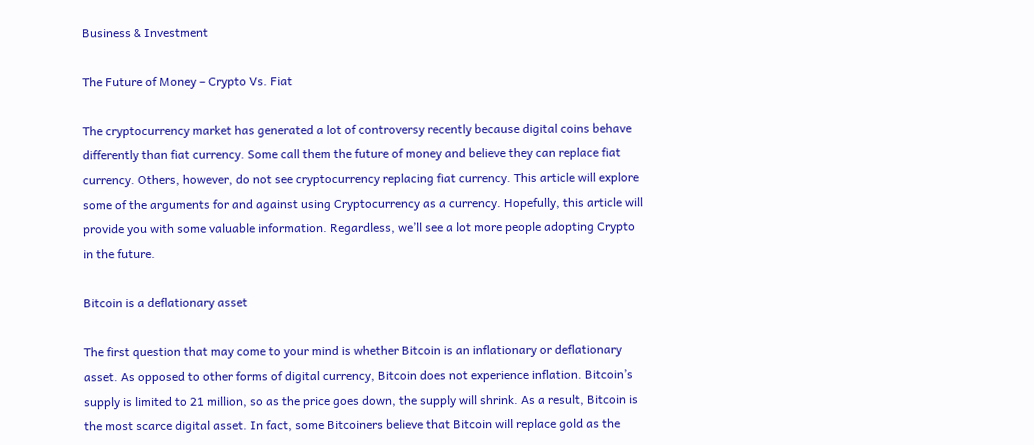Business & Investment

The Future of Money – Crypto Vs. Fiat

The cryptocurrency market has generated a lot of controversy recently because digital coins behave differently than fiat currency. Some call them the future of money and believe they can replace fiat currency. Others, however, do not see cryptocurrency replacing fiat currency. This article will explore some of the arguments for and against using Cryptocurrency as a currency. Hopefully, this article will provide you with some valuable information. Regardless, we’ll see a lot more people adopting Crypto in the future.

Bitcoin is a deflationary asset

The first question that may come to your mind is whether Bitcoin is an inflationary or deflationary asset. As opposed to other forms of digital currency, Bitcoin does not experience inflation. Bitcoin’s supply is limited to 21 million, so as the price goes down, the supply will shrink. As a result, Bitcoin is the most scarce digital asset. In fact, some Bitcoiners believe that Bitcoin will replace gold as the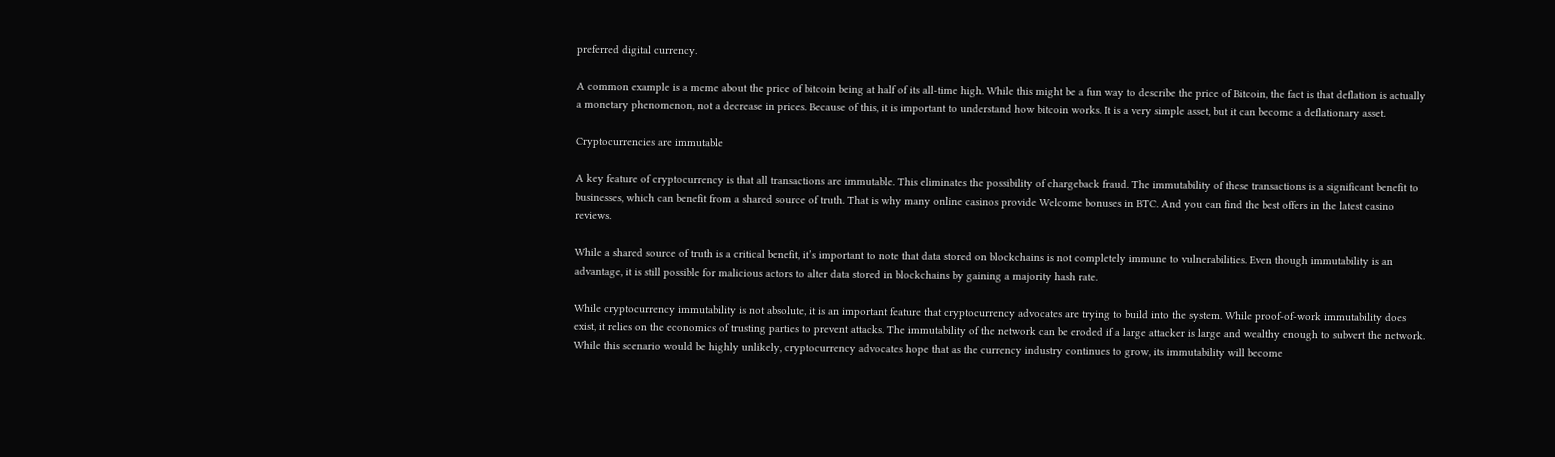preferred digital currency.

A common example is a meme about the price of bitcoin being at half of its all-time high. While this might be a fun way to describe the price of Bitcoin, the fact is that deflation is actually a monetary phenomenon, not a decrease in prices. Because of this, it is important to understand how bitcoin works. It is a very simple asset, but it can become a deflationary asset.

Cryptocurrencies are immutable

A key feature of cryptocurrency is that all transactions are immutable. This eliminates the possibility of chargeback fraud. The immutability of these transactions is a significant benefit to businesses, which can benefit from a shared source of truth. That is why many online casinos provide Welcome bonuses in BTC. And you can find the best offers in the latest casino reviews.

While a shared source of truth is a critical benefit, it’s important to note that data stored on blockchains is not completely immune to vulnerabilities. Even though immutability is an advantage, it is still possible for malicious actors to alter data stored in blockchains by gaining a majority hash rate.

While cryptocurrency immutability is not absolute, it is an important feature that cryptocurrency advocates are trying to build into the system. While proof-of-work immutability does exist, it relies on the economics of trusting parties to prevent attacks. The immutability of the network can be eroded if a large attacker is large and wealthy enough to subvert the network. While this scenario would be highly unlikely, cryptocurrency advocates hope that as the currency industry continues to grow, its immutability will become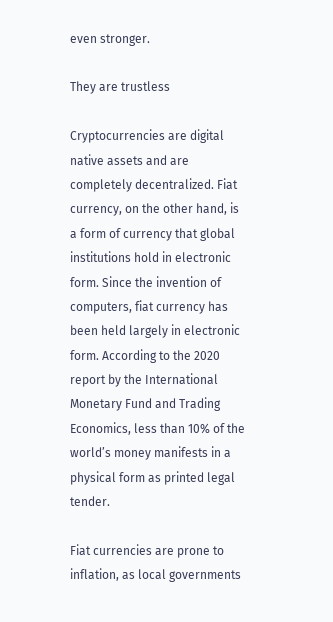even stronger.

They are trustless

Cryptocurrencies are digital native assets and are completely decentralized. Fiat currency, on the other hand, is a form of currency that global institutions hold in electronic form. Since the invention of computers, fiat currency has been held largely in electronic form. According to the 2020 report by the International Monetary Fund and Trading Economics, less than 10% of the world’s money manifests in a physical form as printed legal tender.

Fiat currencies are prone to inflation, as local governments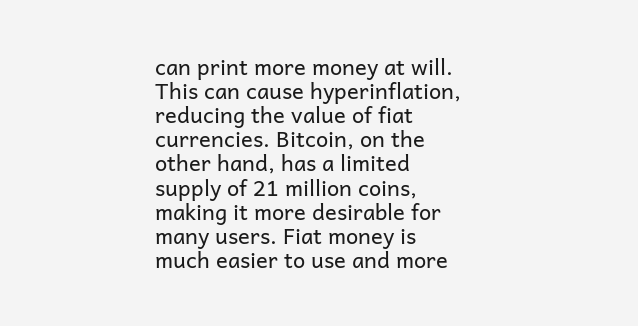can print more money at will. This can cause hyperinflation, reducing the value of fiat currencies. Bitcoin, on the other hand, has a limited supply of 21 million coins, making it more desirable for many users. Fiat money is much easier to use and more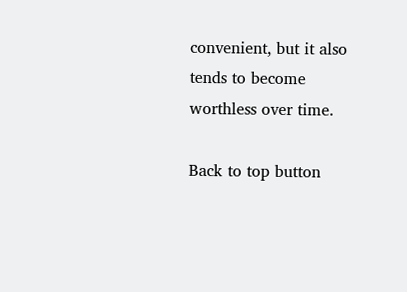convenient, but it also tends to become worthless over time.

Back to top button